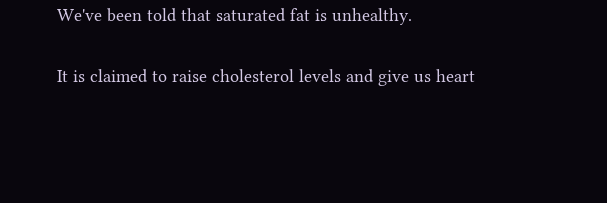We've been told that saturated fat is unhealthy.

It is claimed to raise cholesterol levels and give us heart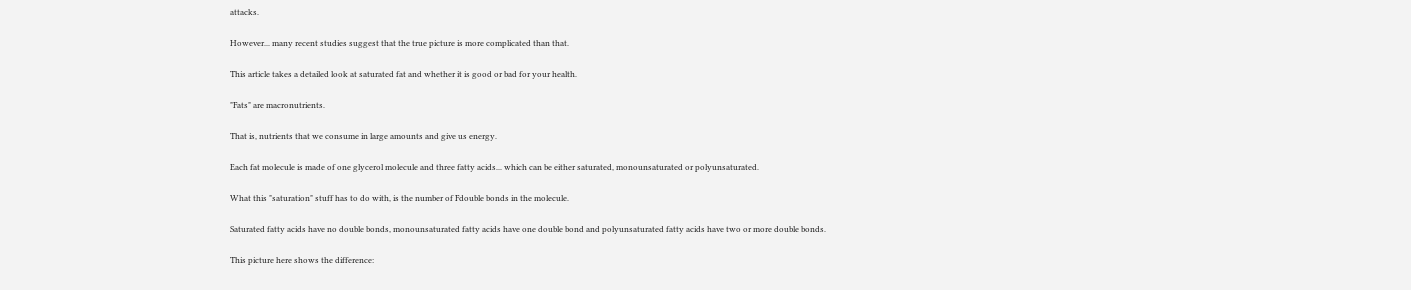attacks.

However... many recent studies suggest that the true picture is more complicated than that.

This article takes a detailed look at saturated fat and whether it is good or bad for your health.

"Fats" are macronutrients.

That is, nutrients that we consume in large amounts and give us energy.

Each fat molecule is made of one glycerol molecule and three fatty acids... which can be either saturated, monounsaturated or polyunsaturated.

What this "saturation" stuff has to do with, is the number of Fdouble bonds in the molecule.

Saturated fatty acids have no double bonds, monounsaturated fatty acids have one double bond and polyunsaturated fatty acids have two or more double bonds.

This picture here shows the difference: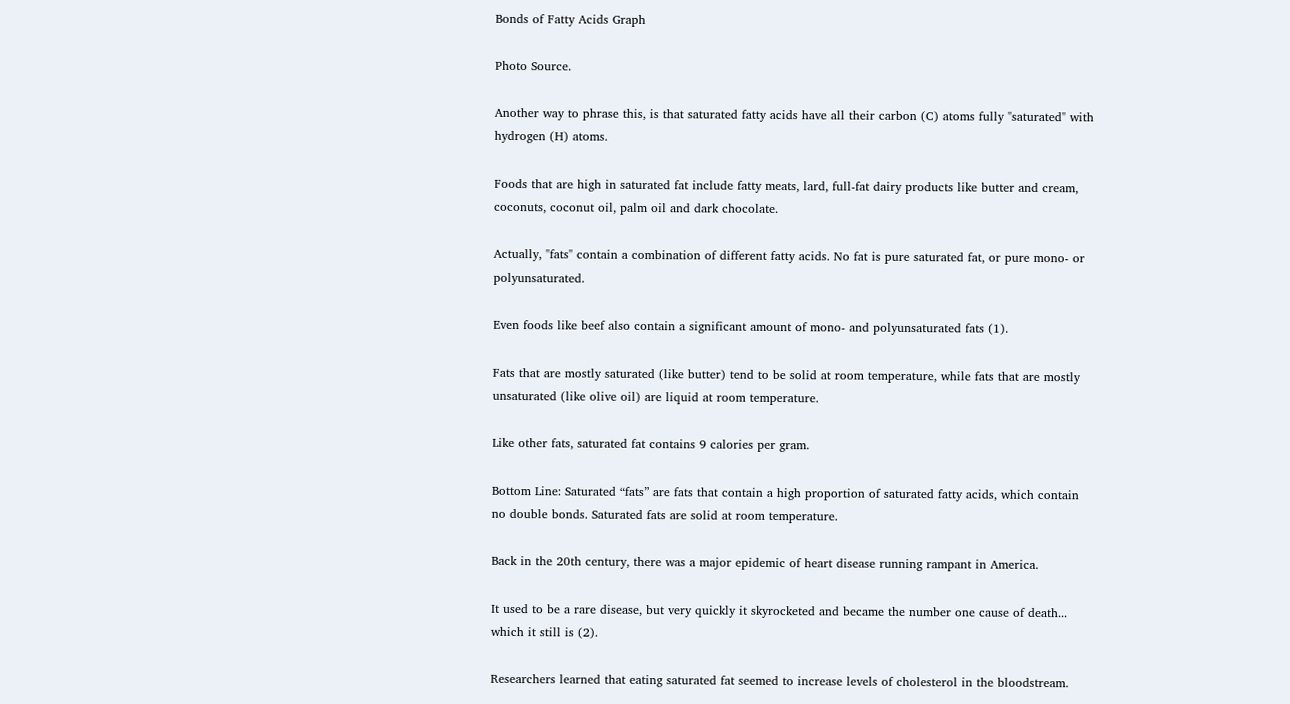Bonds of Fatty Acids Graph

Photo Source.

Another way to phrase this, is that saturated fatty acids have all their carbon (C) atoms fully "saturated" with hydrogen (H) atoms.

Foods that are high in saturated fat include fatty meats, lard, full-fat dairy products like butter and cream, coconuts, coconut oil, palm oil and dark chocolate.

Actually, "fats" contain a combination of different fatty acids. No fat is pure saturated fat, or pure mono- or polyunsaturated.

Even foods like beef also contain a significant amount of mono- and polyunsaturated fats (1).

Fats that are mostly saturated (like butter) tend to be solid at room temperature, while fats that are mostly unsaturated (like olive oil) are liquid at room temperature.

Like other fats, saturated fat contains 9 calories per gram.

Bottom Line: Saturated “fats” are fats that contain a high proportion of saturated fatty acids, which contain no double bonds. Saturated fats are solid at room temperature.

Back in the 20th century, there was a major epidemic of heart disease running rampant in America.

It used to be a rare disease, but very quickly it skyrocketed and became the number one cause of death... which it still is (2).

Researchers learned that eating saturated fat seemed to increase levels of cholesterol in the bloodstream.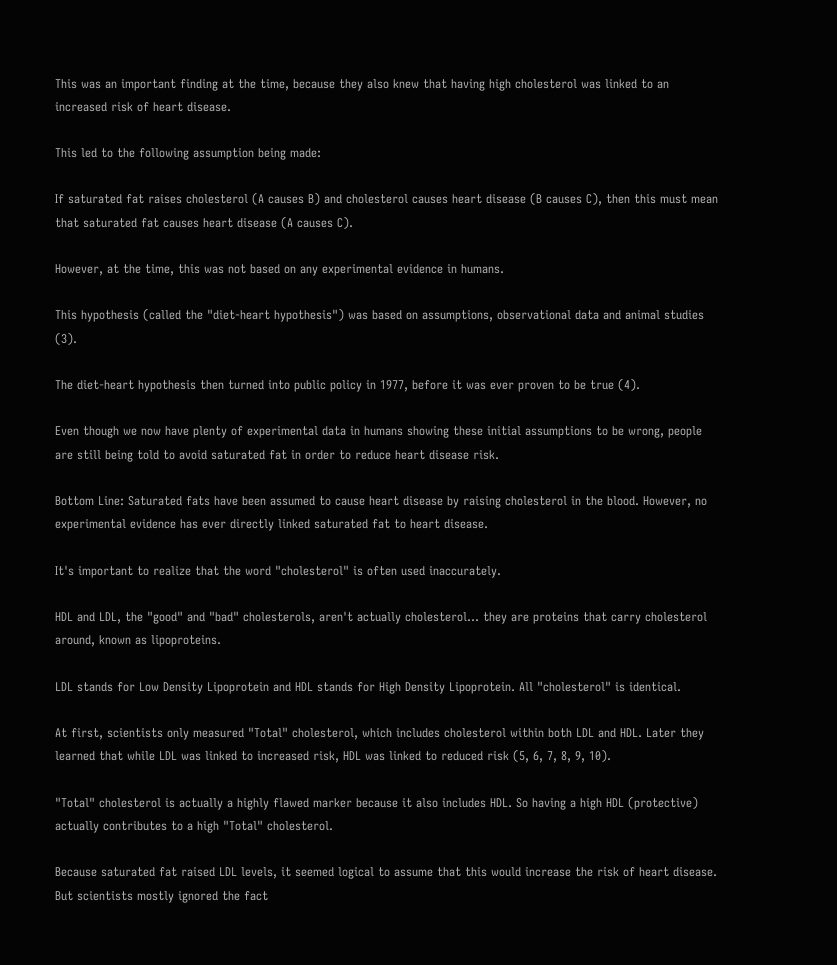This was an important finding at the time, because they also knew that having high cholesterol was linked to an increased risk of heart disease.

This led to the following assumption being made:

If saturated fat raises cholesterol (A causes B) and cholesterol causes heart disease (B causes C), then this must mean that saturated fat causes heart disease (A causes C).

However, at the time, this was not based on any experimental evidence in humans.

This hypothesis (called the "diet-heart hypothesis") was based on assumptions, observational data and animal studies (3).

The diet-heart hypothesis then turned into public policy in 1977, before it was ever proven to be true (4).

Even though we now have plenty of experimental data in humans showing these initial assumptions to be wrong, people are still being told to avoid saturated fat in order to reduce heart disease risk.

Bottom Line: Saturated fats have been assumed to cause heart disease by raising cholesterol in the blood. However, no experimental evidence has ever directly linked saturated fat to heart disease.

It's important to realize that the word "cholesterol" is often used inaccurately.

HDL and LDL, the "good" and "bad" cholesterols, aren't actually cholesterol... they are proteins that carry cholesterol around, known as lipoproteins.

LDL stands for Low Density Lipoprotein and HDL stands for High Density Lipoprotein. All "cholesterol" is identical.

At first, scientists only measured "Total" cholesterol, which includes cholesterol within both LDL and HDL. Later they learned that while LDL was linked to increased risk, HDL was linked to reduced risk (5, 6, 7, 8, 9, 10).

"Total" cholesterol is actually a highly flawed marker because it also includes HDL. So having a high HDL (protective) actually contributes to a high "Total" cholesterol.

Because saturated fat raised LDL levels, it seemed logical to assume that this would increase the risk of heart disease. But scientists mostly ignored the fact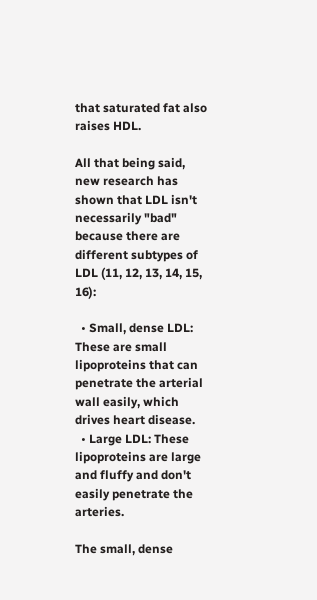that saturated fat also raises HDL.

All that being said, new research has shown that LDL isn't necessarily "bad" because there are different subtypes of LDL (11, 12, 13, 14, 15, 16):

  • Small, dense LDL: These are small lipoproteins that can penetrate the arterial wall easily, which drives heart disease.
  • Large LDL: These lipoproteins are large and fluffy and don't easily penetrate the arteries.

The small, dense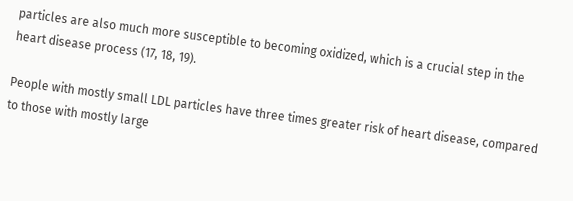particles are also much more susceptible to becoming oxidized, which is a crucial step in the heart disease process (17, 18, 19).

People with mostly small LDL particles have three times greater risk of heart disease, compared to those with mostly large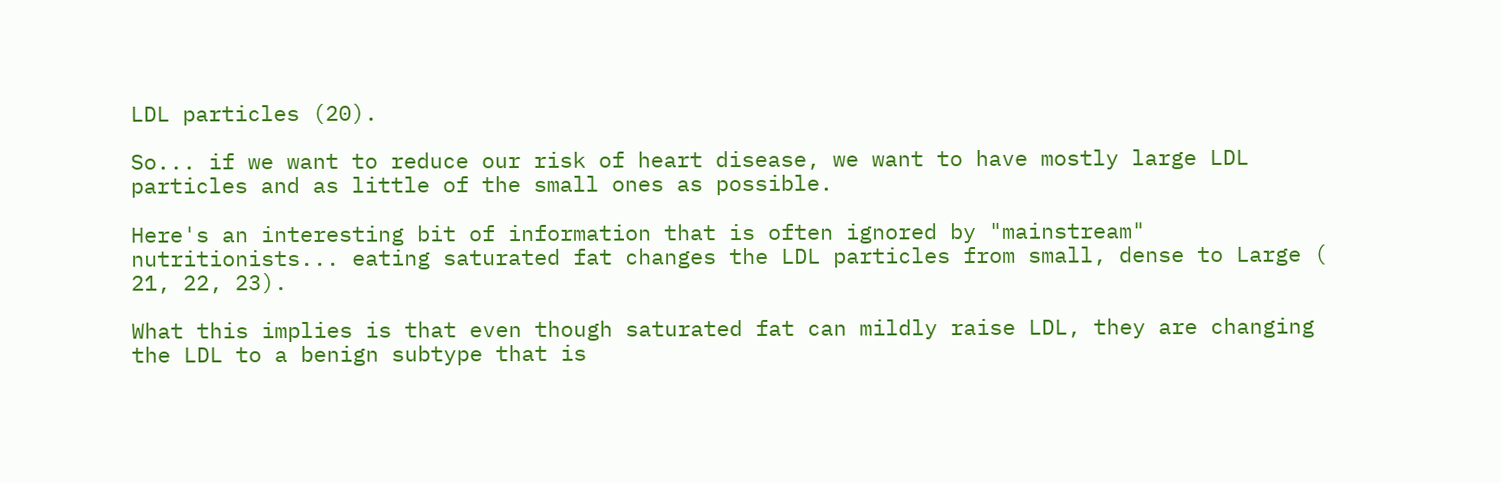LDL particles (20).

So... if we want to reduce our risk of heart disease, we want to have mostly large LDL particles and as little of the small ones as possible.

Here's an interesting bit of information that is often ignored by "mainstream" nutritionists... eating saturated fat changes the LDL particles from small, dense to Large ( 21, 22, 23).

What this implies is that even though saturated fat can mildly raise LDL, they are changing the LDL to a benign subtype that is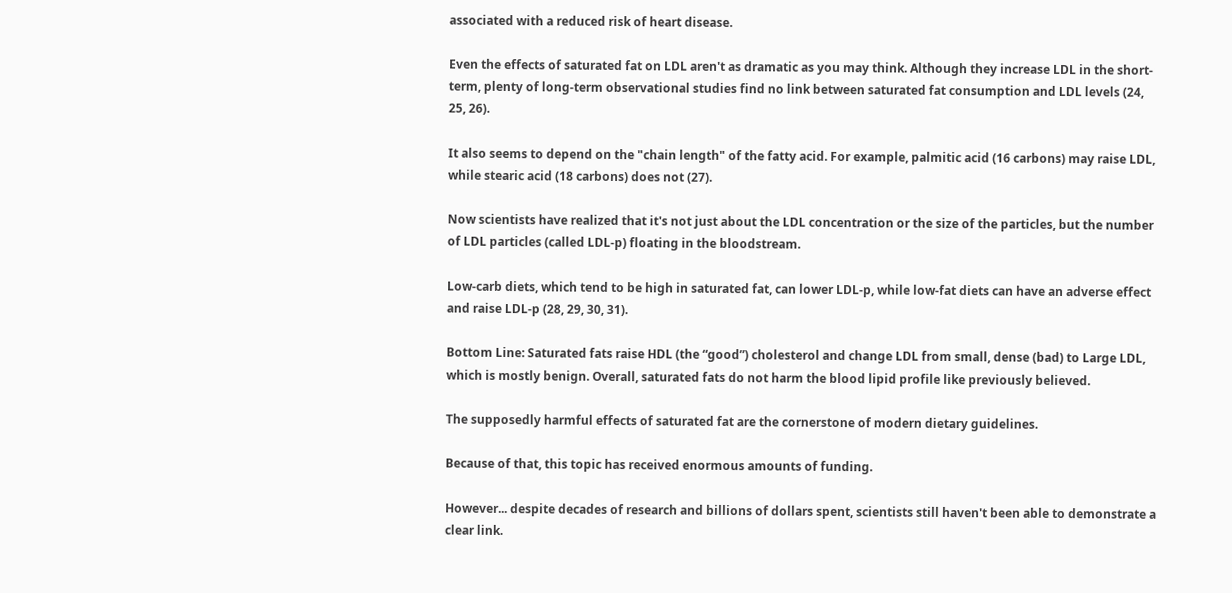associated with a reduced risk of heart disease.

Even the effects of saturated fat on LDL aren't as dramatic as you may think. Although they increase LDL in the short-term, plenty of long-term observational studies find no link between saturated fat consumption and LDL levels (24, 25, 26).

It also seems to depend on the "chain length" of the fatty acid. For example, palmitic acid (16 carbons) may raise LDL, while stearic acid (18 carbons) does not (27).

Now scientists have realized that it's not just about the LDL concentration or the size of the particles, but the number of LDL particles (called LDL-p) floating in the bloodstream.

Low-carb diets, which tend to be high in saturated fat, can lower LDL-p, while low-fat diets can have an adverse effect and raise LDL-p (28, 29, 30, 31).

Bottom Line: Saturated fats raise HDL (the “good”) cholesterol and change LDL from small, dense (bad) to Large LDL, which is mostly benign. Overall, saturated fats do not harm the blood lipid profile like previously believed.

The supposedly harmful effects of saturated fat are the cornerstone of modern dietary guidelines.

Because of that, this topic has received enormous amounts of funding.

However... despite decades of research and billions of dollars spent, scientists still haven't been able to demonstrate a clear link.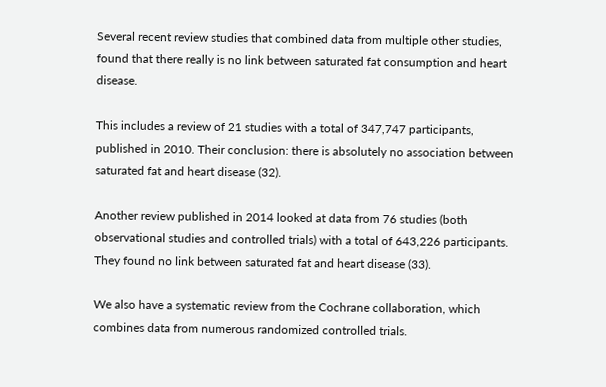Several recent review studies that combined data from multiple other studies, found that there really is no link between saturated fat consumption and heart disease.

This includes a review of 21 studies with a total of 347,747 participants, published in 2010. Their conclusion: there is absolutely no association between saturated fat and heart disease (32).

Another review published in 2014 looked at data from 76 studies (both observational studies and controlled trials) with a total of 643,226 participants. They found no link between saturated fat and heart disease (33).

We also have a systematic review from the Cochrane collaboration, which combines data from numerous randomized controlled trials.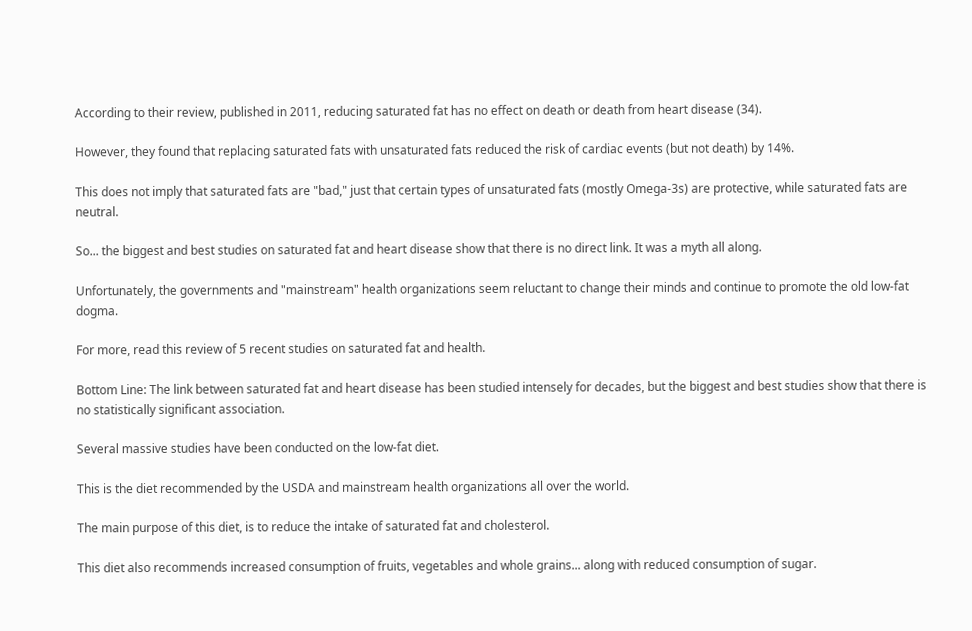According to their review, published in 2011, reducing saturated fat has no effect on death or death from heart disease (34).

However, they found that replacing saturated fats with unsaturated fats reduced the risk of cardiac events (but not death) by 14%.

This does not imply that saturated fats are "bad," just that certain types of unsaturated fats (mostly Omega-3s) are protective, while saturated fats are neutral.

So... the biggest and best studies on saturated fat and heart disease show that there is no direct link. It was a myth all along.

Unfortunately, the governments and "mainstream" health organizations seem reluctant to change their minds and continue to promote the old low-fat dogma.

For more, read this review of 5 recent studies on saturated fat and health.

Bottom Line: The link between saturated fat and heart disease has been studied intensely for decades, but the biggest and best studies show that there is no statistically significant association.

Several massive studies have been conducted on the low-fat diet.

This is the diet recommended by the USDA and mainstream health organizations all over the world.

The main purpose of this diet, is to reduce the intake of saturated fat and cholesterol.

This diet also recommends increased consumption of fruits, vegetables and whole grains... along with reduced consumption of sugar.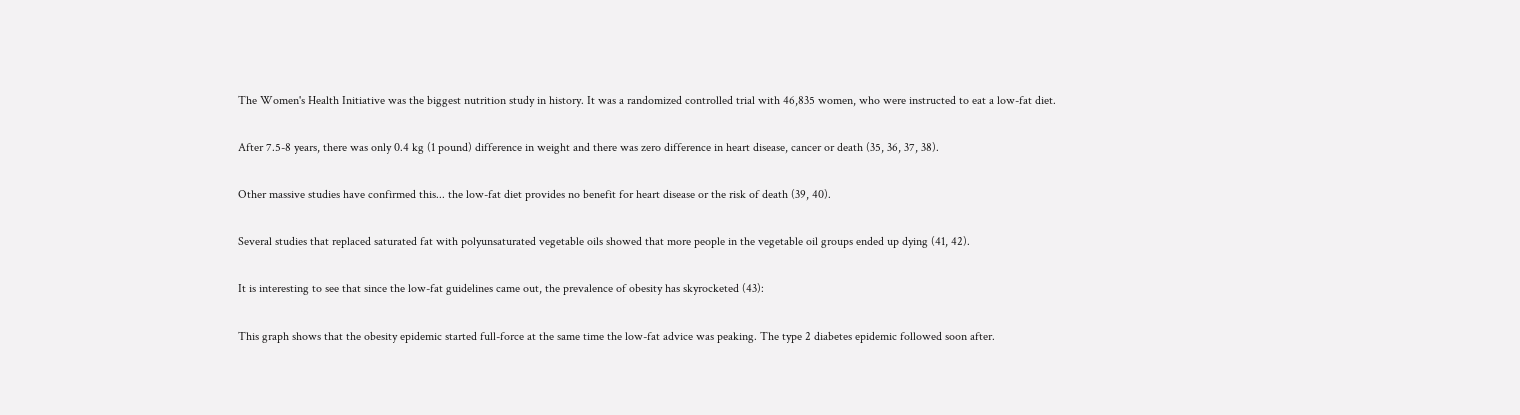The Women's Health Initiative was the biggest nutrition study in history. It was a randomized controlled trial with 46,835 women, who were instructed to eat a low-fat diet.

After 7.5-8 years, there was only 0.4 kg (1 pound) difference in weight and there was zero difference in heart disease, cancer or death (35, 36, 37, 38).

Other massive studies have confirmed this... the low-fat diet provides no benefit for heart disease or the risk of death (39, 40).

Several studies that replaced saturated fat with polyunsaturated vegetable oils showed that more people in the vegetable oil groups ended up dying (41, 42).

It is interesting to see that since the low-fat guidelines came out, the prevalence of obesity has skyrocketed (43):

This graph shows that the obesity epidemic started full-force at the same time the low-fat advice was peaking. The type 2 diabetes epidemic followed soon after.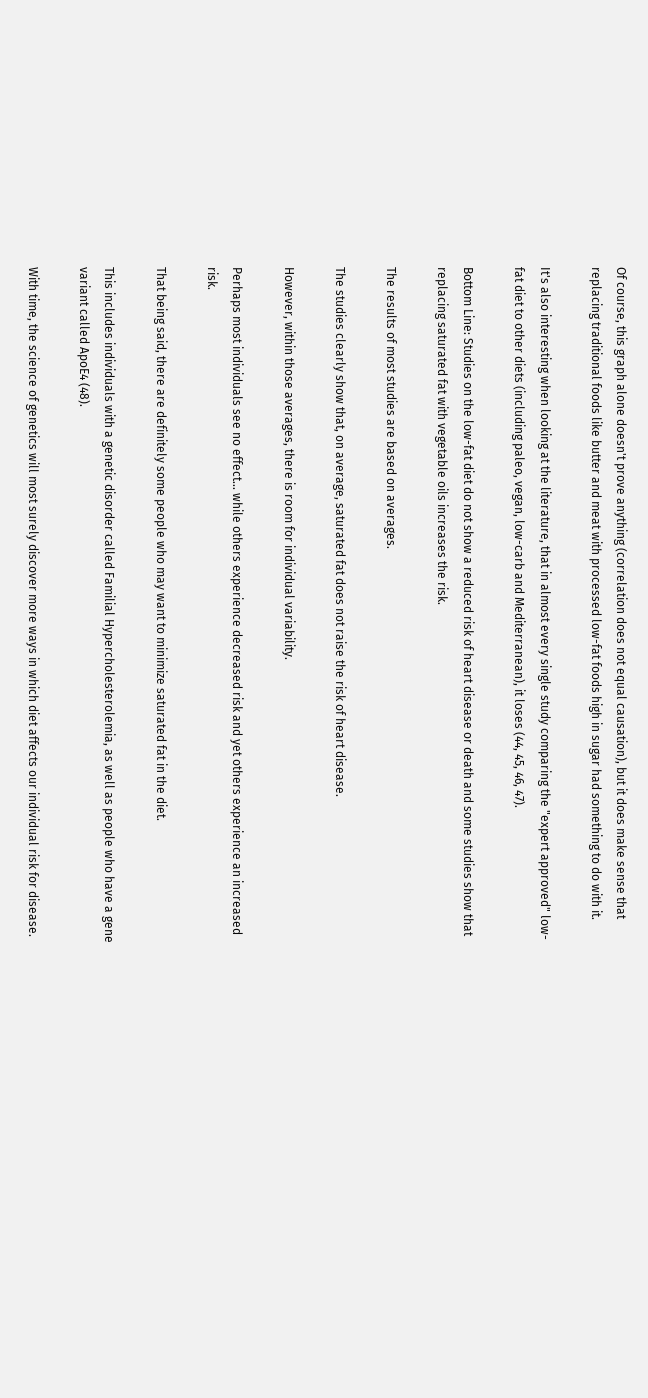Of course, this graph alone doesn't prove anything (correlation does not equal causation), but it does make sense that replacing traditional foods like butter and meat with processed low-fat foods high in sugar had something to do with it.

It's also interesting when looking at the literature, that in almost every single study comparing the "expert approved" low-fat diet to other diets (including paleo, vegan, low-carb and Mediterranean), it loses (44, 45, 46, 47).

Bottom Line: Studies on the low-fat diet do not show a reduced risk of heart disease or death and some studies show that replacing saturated fat with vegetable oils increases the risk.

The results of most studies are based on averages.

The studies clearly show that, on average, saturated fat does not raise the risk of heart disease.

However, within those averages, there is room for individual variability.

Perhaps most individuals see no effect... while others experience decreased risk and yet others experience an increased risk.

That being said, there are definitely some people who may want to minimize saturated fat in the diet.

This includes individuals with a genetic disorder called Familial Hypercholesterolemia, as well as people who have a gene variant called ApoE4 (48).

With time, the science of genetics will most surely discover more ways in which diet affects our individual risk for disease.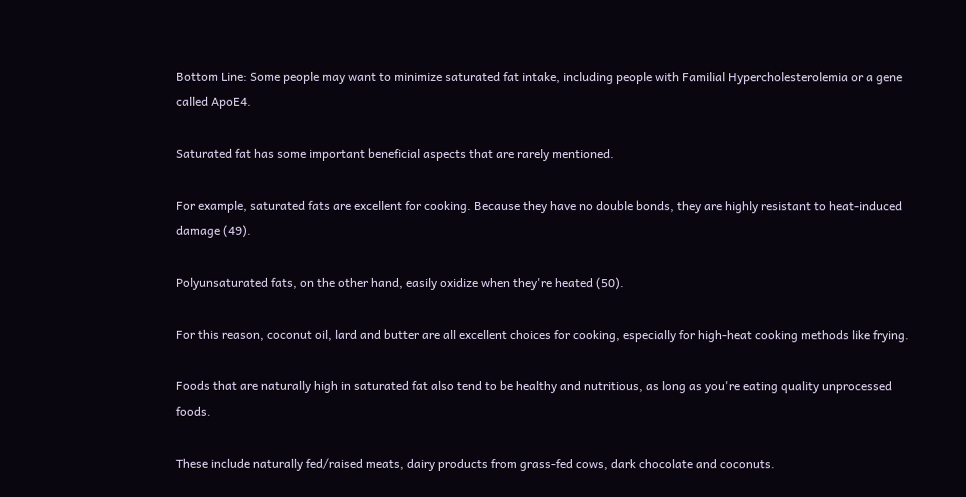Bottom Line: Some people may want to minimize saturated fat intake, including people with Familial Hypercholesterolemia or a gene called ApoE4.

Saturated fat has some important beneficial aspects that are rarely mentioned.

For example, saturated fats are excellent for cooking. Because they have no double bonds, they are highly resistant to heat-induced damage (49).

Polyunsaturated fats, on the other hand, easily oxidize when they're heated (50).

For this reason, coconut oil, lard and butter are all excellent choices for cooking, especially for high-heat cooking methods like frying.

Foods that are naturally high in saturated fat also tend to be healthy and nutritious, as long as you're eating quality unprocessed foods.

These include naturally fed/raised meats, dairy products from grass-fed cows, dark chocolate and coconuts.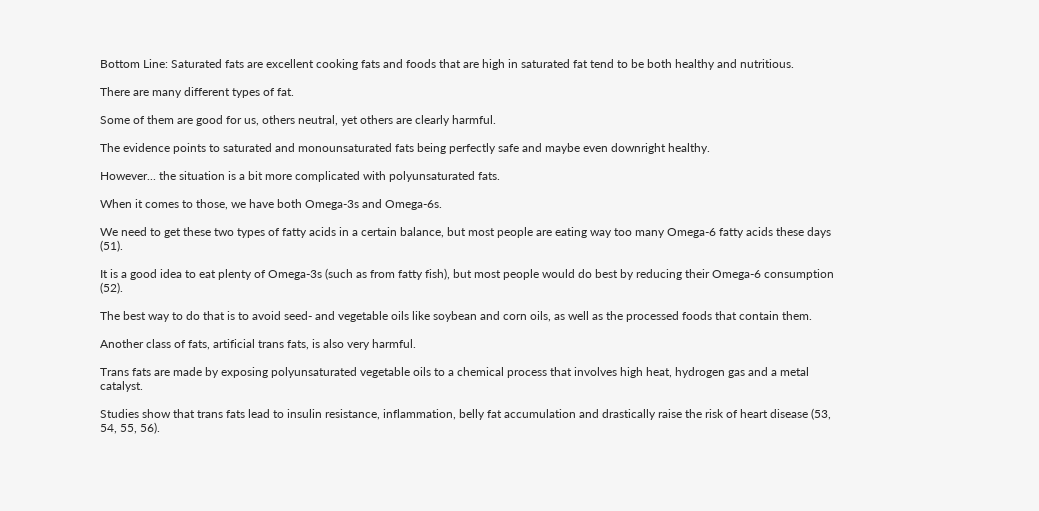Bottom Line: Saturated fats are excellent cooking fats and foods that are high in saturated fat tend to be both healthy and nutritious.

There are many different types of fat.

Some of them are good for us, others neutral, yet others are clearly harmful.

The evidence points to saturated and monounsaturated fats being perfectly safe and maybe even downright healthy.

However... the situation is a bit more complicated with polyunsaturated fats.

When it comes to those, we have both Omega-3s and Omega-6s.

We need to get these two types of fatty acids in a certain balance, but most people are eating way too many Omega-6 fatty acids these days (51).

It is a good idea to eat plenty of Omega-3s (such as from fatty fish), but most people would do best by reducing their Omega-6 consumption (52).

The best way to do that is to avoid seed- and vegetable oils like soybean and corn oils, as well as the processed foods that contain them.

Another class of fats, artificial trans fats, is also very harmful.

Trans fats are made by exposing polyunsaturated vegetable oils to a chemical process that involves high heat, hydrogen gas and a metal catalyst.

Studies show that trans fats lead to insulin resistance, inflammation, belly fat accumulation and drastically raise the risk of heart disease (53, 54, 55, 56).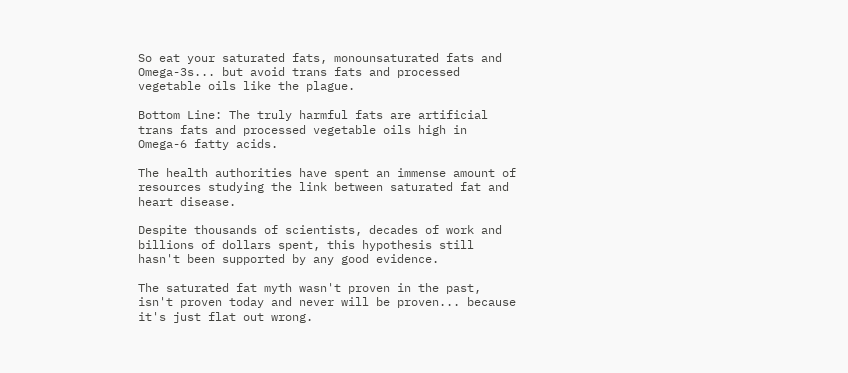So eat your saturated fats, monounsaturated fats and Omega-3s... but avoid trans fats and processed vegetable oils like the plague.

Bottom Line: The truly harmful fats are artificial trans fats and processed vegetable oils high in Omega-6 fatty acids.

The health authorities have spent an immense amount of resources studying the link between saturated fat and heart disease.

Despite thousands of scientists, decades of work and billions of dollars spent, this hypothesis still hasn't been supported by any good evidence.

The saturated fat myth wasn't proven in the past, isn't proven today and never will be proven... because it's just flat out wrong.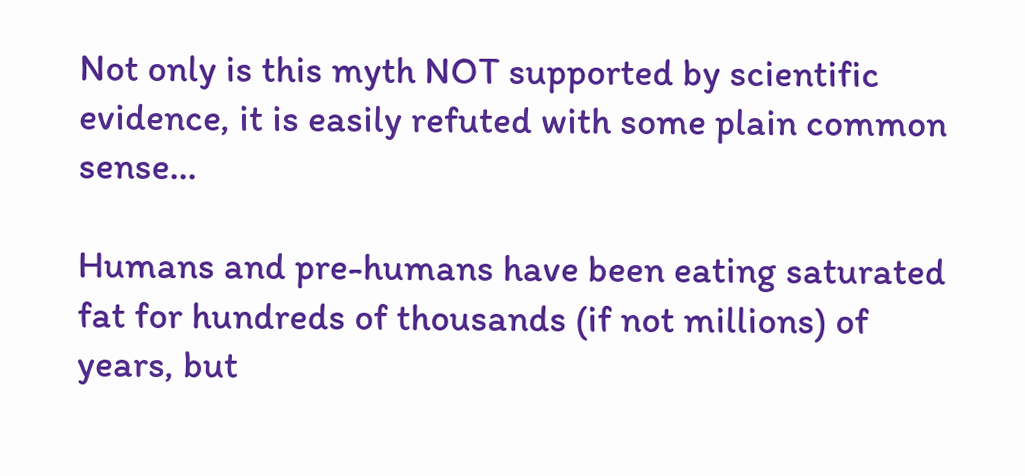Not only is this myth NOT supported by scientific evidence, it is easily refuted with some plain common sense...

Humans and pre-humans have been eating saturated fat for hundreds of thousands (if not millions) of years, but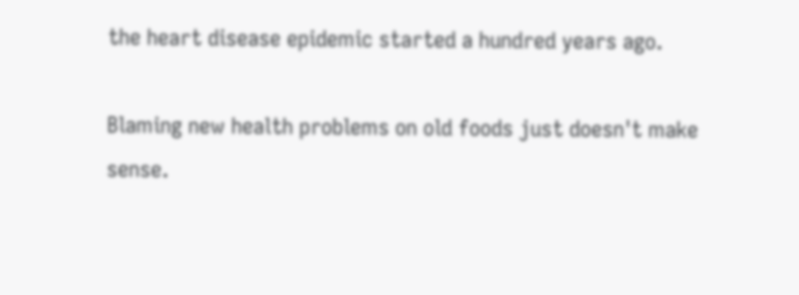the heart disease epidemic started a hundred years ago.

Blaming new health problems on old foods just doesn't make sense.